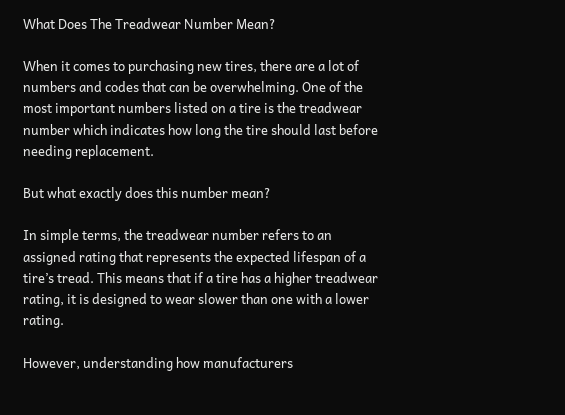What Does The Treadwear Number Mean?

When it comes to purchasing new tires, there are a lot of numbers and codes that can be overwhelming. One of the most important numbers listed on a tire is the treadwear number which indicates how long the tire should last before needing replacement.

But what exactly does this number mean?

In simple terms, the treadwear number refers to an assigned rating that represents the expected lifespan of a tire’s tread. This means that if a tire has a higher treadwear rating, it is designed to wear slower than one with a lower rating.

However, understanding how manufacturers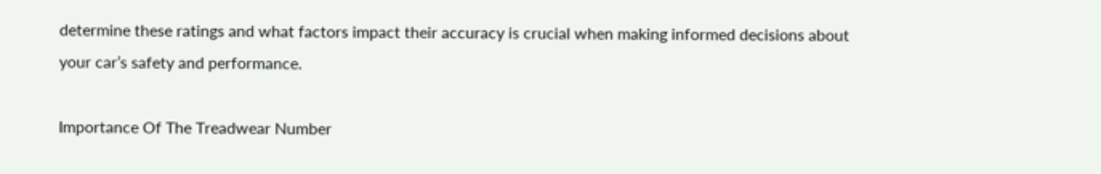determine these ratings and what factors impact their accuracy is crucial when making informed decisions about your car’s safety and performance.

Importance Of The Treadwear Number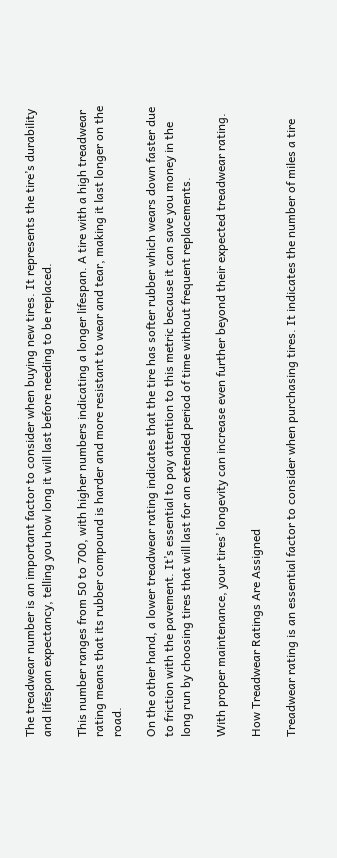The treadwear number is an important factor to consider when buying new tires. It represents the tire’s durability and lifespan expectancy, telling you how long it will last before needing to be replaced.

This number ranges from 50 to 700, with higher numbers indicating a longer lifespan. A tire with a high treadwear rating means that its rubber compound is harder and more resistant to wear and tear, making it last longer on the road.

On the other hand, a lower treadwear rating indicates that the tire has softer rubber which wears down faster due to friction with the pavement. It’s essential to pay attention to this metric because it can save you money in the long run by choosing tires that will last for an extended period of time without frequent replacements.

With proper maintenance, your tires’ longevity can increase even further beyond their expected treadwear rating.

How Treadwear Ratings Are Assigned

Treadwear rating is an essential factor to consider when purchasing tires. It indicates the number of miles a tire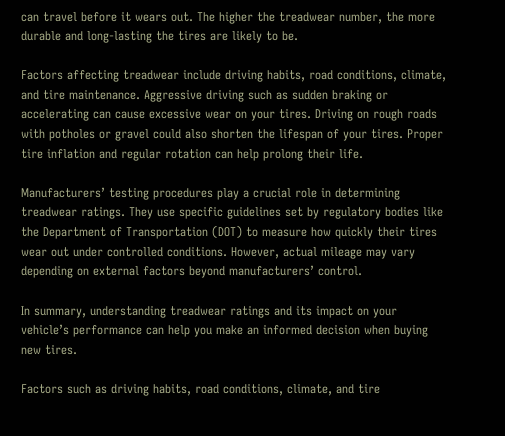can travel before it wears out. The higher the treadwear number, the more durable and long-lasting the tires are likely to be.

Factors affecting treadwear include driving habits, road conditions, climate, and tire maintenance. Aggressive driving such as sudden braking or accelerating can cause excessive wear on your tires. Driving on rough roads with potholes or gravel could also shorten the lifespan of your tires. Proper tire inflation and regular rotation can help prolong their life.

Manufacturers’ testing procedures play a crucial role in determining treadwear ratings. They use specific guidelines set by regulatory bodies like the Department of Transportation (DOT) to measure how quickly their tires wear out under controlled conditions. However, actual mileage may vary depending on external factors beyond manufacturers’ control.

In summary, understanding treadwear ratings and its impact on your vehicle’s performance can help you make an informed decision when buying new tires.

Factors such as driving habits, road conditions, climate, and tire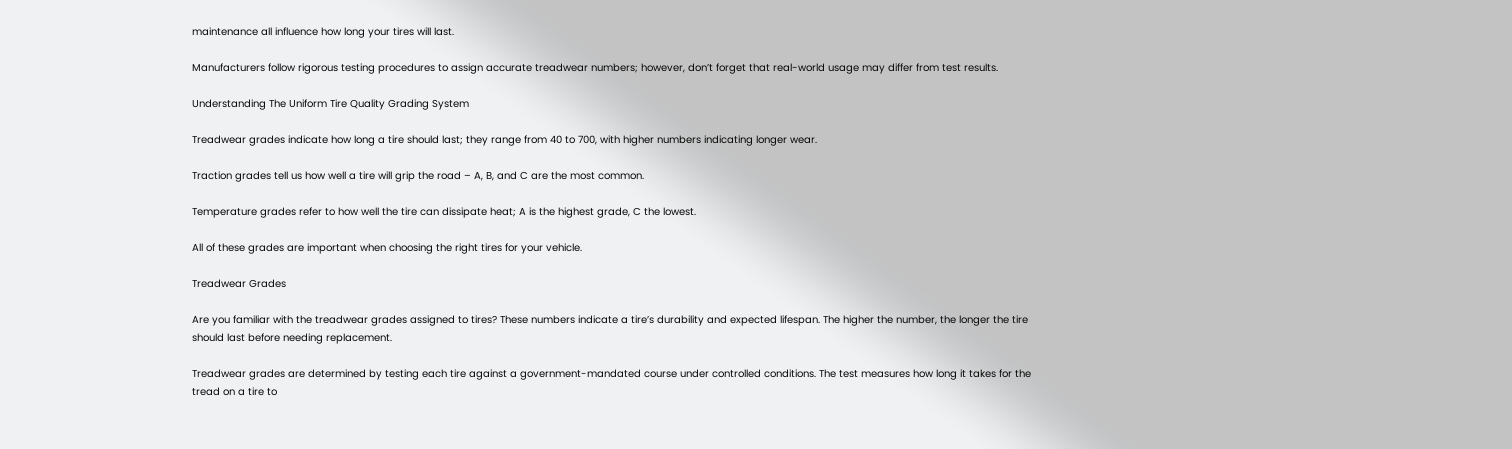maintenance all influence how long your tires will last.

Manufacturers follow rigorous testing procedures to assign accurate treadwear numbers; however, don’t forget that real-world usage may differ from test results.

Understanding The Uniform Tire Quality Grading System

Treadwear grades indicate how long a tire should last; they range from 40 to 700, with higher numbers indicating longer wear.

Traction grades tell us how well a tire will grip the road – A, B, and C are the most common.

Temperature grades refer to how well the tire can dissipate heat; A is the highest grade, C the lowest.

All of these grades are important when choosing the right tires for your vehicle.

Treadwear Grades

Are you familiar with the treadwear grades assigned to tires? These numbers indicate a tire’s durability and expected lifespan. The higher the number, the longer the tire should last before needing replacement.

Treadwear grades are determined by testing each tire against a government-mandated course under controlled conditions. The test measures how long it takes for the tread on a tire to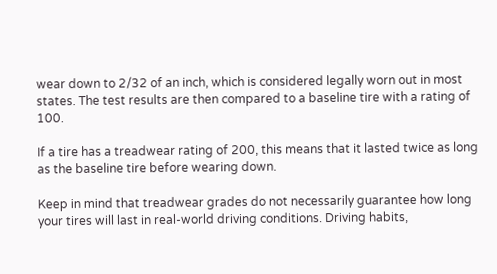wear down to 2/32 of an inch, which is considered legally worn out in most states. The test results are then compared to a baseline tire with a rating of 100.

If a tire has a treadwear rating of 200, this means that it lasted twice as long as the baseline tire before wearing down.

Keep in mind that treadwear grades do not necessarily guarantee how long your tires will last in real-world driving conditions. Driving habits,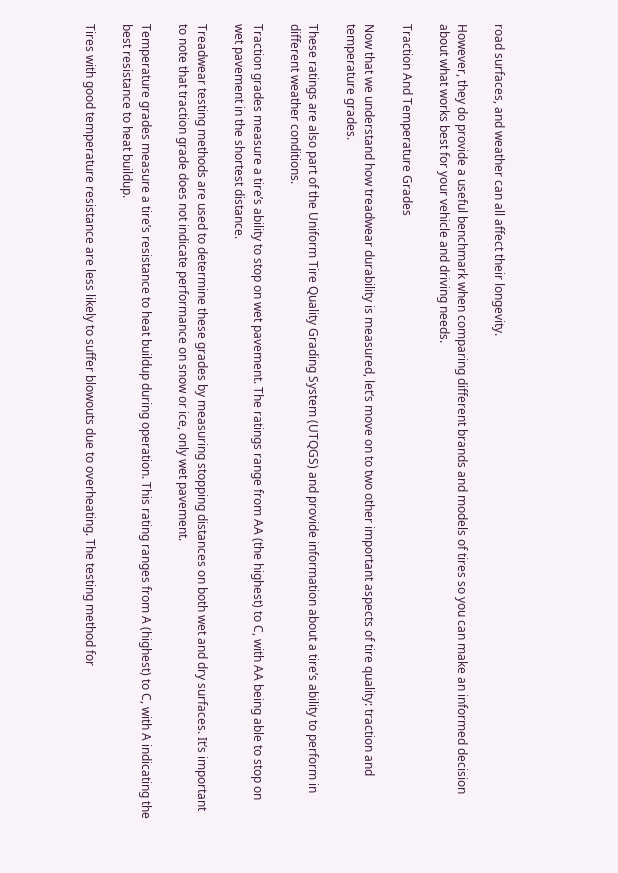road surfaces, and weather can all affect their longevity.

However, they do provide a useful benchmark when comparing different brands and models of tires so you can make an informed decision about what works best for your vehicle and driving needs.

Traction And Temperature Grades

Now that we understand how treadwear durability is measured, let’s move on to two other important aspects of tire quality: traction and temperature grades.

These ratings are also part of the Uniform Tire Quality Grading System (UTQGS) and provide information about a tire’s ability to perform in different weather conditions.

Traction grades measure a tire’s ability to stop on wet pavement. The ratings range from AA (the highest) to C, with AA being able to stop on wet pavement in the shortest distance.

Treadwear testing methods are used to determine these grades by measuring stopping distances on both wet and dry surfaces. It’s important to note that traction grade does not indicate performance on snow or ice, only wet pavement.

Temperature grades measure a tire’s resistance to heat buildup during operation. This rating ranges from A (highest) to C, with A indicating the best resistance to heat buildup.

Tires with good temperature resistance are less likely to suffer blowouts due to overheating. The testing method for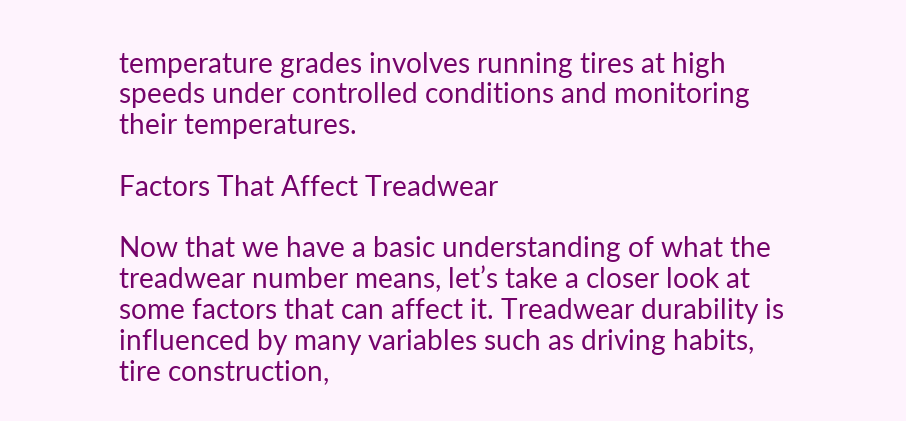temperature grades involves running tires at high speeds under controlled conditions and monitoring their temperatures.

Factors That Affect Treadwear

Now that we have a basic understanding of what the treadwear number means, let’s take a closer look at some factors that can affect it. Treadwear durability is influenced by many variables such as driving habits, tire construction,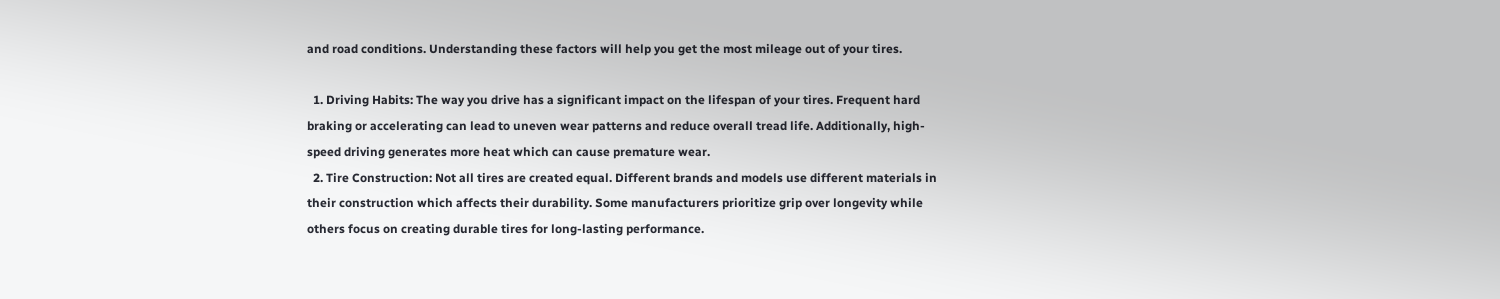and road conditions. Understanding these factors will help you get the most mileage out of your tires.

  1. Driving Habits: The way you drive has a significant impact on the lifespan of your tires. Frequent hard braking or accelerating can lead to uneven wear patterns and reduce overall tread life. Additionally, high-speed driving generates more heat which can cause premature wear.
  2. Tire Construction: Not all tires are created equal. Different brands and models use different materials in their construction which affects their durability. Some manufacturers prioritize grip over longevity while others focus on creating durable tires for long-lasting performance.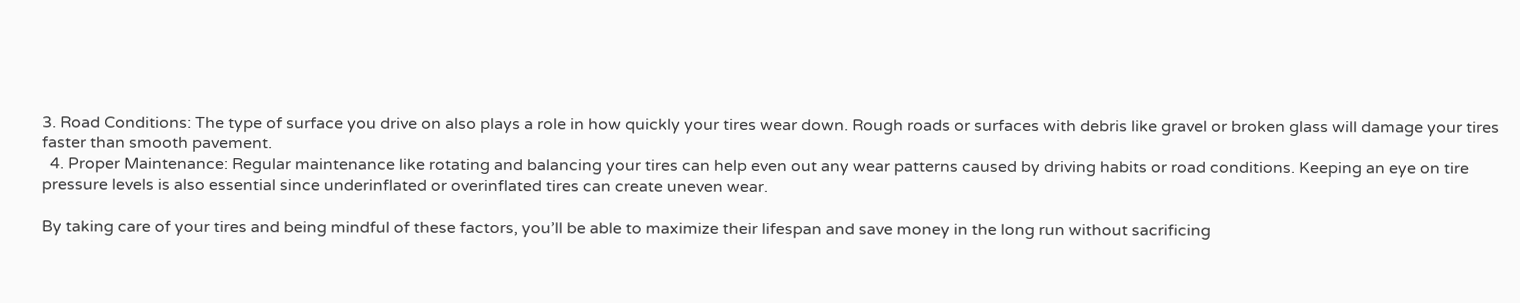3. Road Conditions: The type of surface you drive on also plays a role in how quickly your tires wear down. Rough roads or surfaces with debris like gravel or broken glass will damage your tires faster than smooth pavement.
  4. Proper Maintenance: Regular maintenance like rotating and balancing your tires can help even out any wear patterns caused by driving habits or road conditions. Keeping an eye on tire pressure levels is also essential since underinflated or overinflated tires can create uneven wear.

By taking care of your tires and being mindful of these factors, you’ll be able to maximize their lifespan and save money in the long run without sacrificing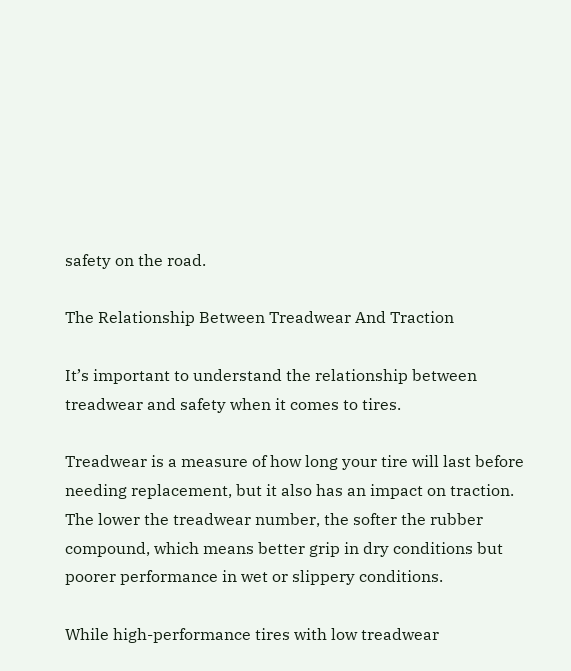safety on the road.

The Relationship Between Treadwear And Traction

It’s important to understand the relationship between treadwear and safety when it comes to tires.

Treadwear is a measure of how long your tire will last before needing replacement, but it also has an impact on traction. The lower the treadwear number, the softer the rubber compound, which means better grip in dry conditions but poorer performance in wet or slippery conditions.

While high-performance tires with low treadwear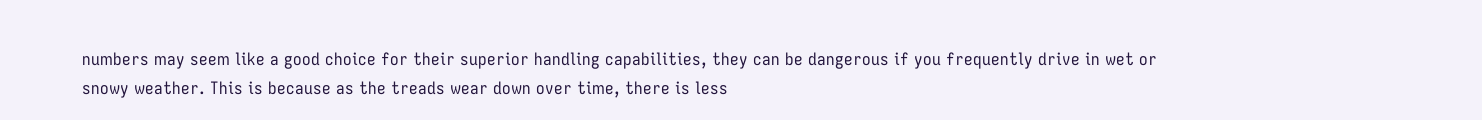numbers may seem like a good choice for their superior handling capabilities, they can be dangerous if you frequently drive in wet or snowy weather. This is because as the treads wear down over time, there is less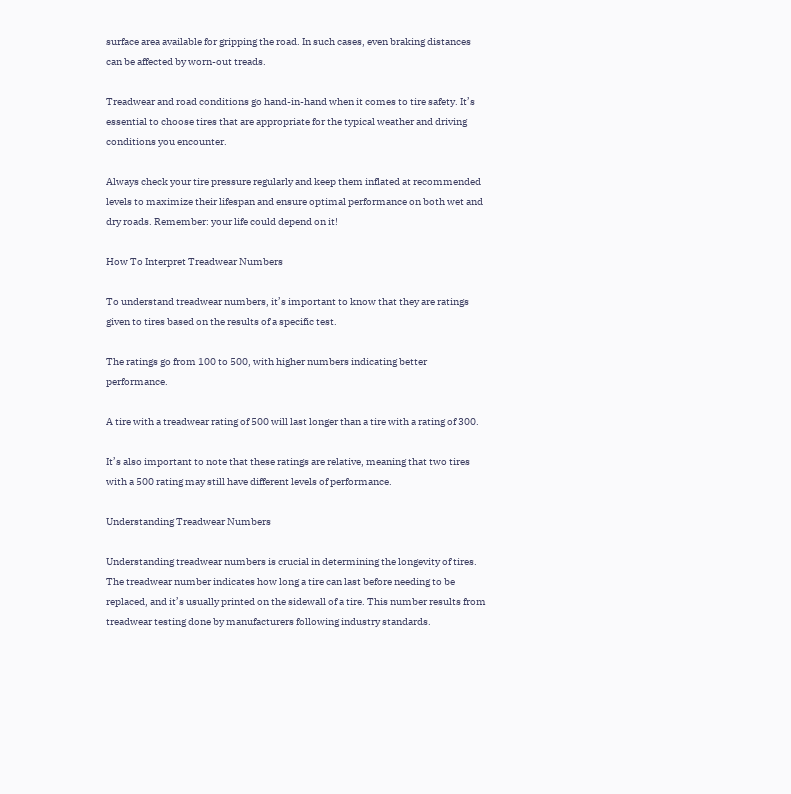surface area available for gripping the road. In such cases, even braking distances can be affected by worn-out treads.

Treadwear and road conditions go hand-in-hand when it comes to tire safety. It’s essential to choose tires that are appropriate for the typical weather and driving conditions you encounter.

Always check your tire pressure regularly and keep them inflated at recommended levels to maximize their lifespan and ensure optimal performance on both wet and dry roads. Remember: your life could depend on it!

How To Interpret Treadwear Numbers

To understand treadwear numbers, it’s important to know that they are ratings given to tires based on the results of a specific test.

The ratings go from 100 to 500, with higher numbers indicating better performance.

A tire with a treadwear rating of 500 will last longer than a tire with a rating of 300.

It’s also important to note that these ratings are relative, meaning that two tires with a 500 rating may still have different levels of performance.

Understanding Treadwear Numbers

Understanding treadwear numbers is crucial in determining the longevity of tires. The treadwear number indicates how long a tire can last before needing to be replaced, and it’s usually printed on the sidewall of a tire. This number results from treadwear testing done by manufacturers following industry standards.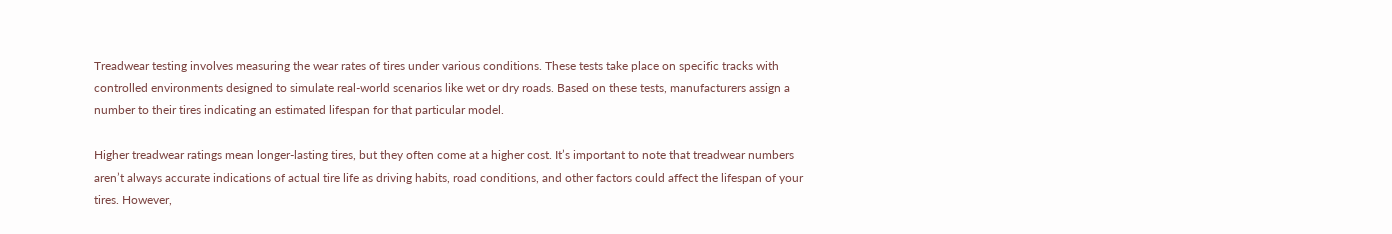Treadwear testing involves measuring the wear rates of tires under various conditions. These tests take place on specific tracks with controlled environments designed to simulate real-world scenarios like wet or dry roads. Based on these tests, manufacturers assign a number to their tires indicating an estimated lifespan for that particular model.

Higher treadwear ratings mean longer-lasting tires, but they often come at a higher cost. It’s important to note that treadwear numbers aren’t always accurate indications of actual tire life as driving habits, road conditions, and other factors could affect the lifespan of your tires. However,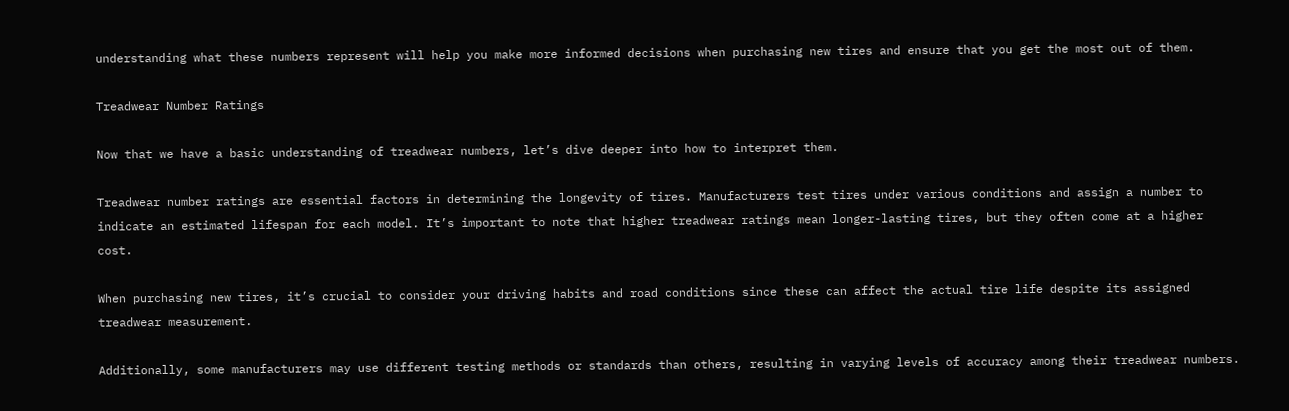understanding what these numbers represent will help you make more informed decisions when purchasing new tires and ensure that you get the most out of them.

Treadwear Number Ratings

Now that we have a basic understanding of treadwear numbers, let’s dive deeper into how to interpret them.

Treadwear number ratings are essential factors in determining the longevity of tires. Manufacturers test tires under various conditions and assign a number to indicate an estimated lifespan for each model. It’s important to note that higher treadwear ratings mean longer-lasting tires, but they often come at a higher cost.

When purchasing new tires, it’s crucial to consider your driving habits and road conditions since these can affect the actual tire life despite its assigned treadwear measurement.

Additionally, some manufacturers may use different testing methods or standards than others, resulting in varying levels of accuracy among their treadwear numbers.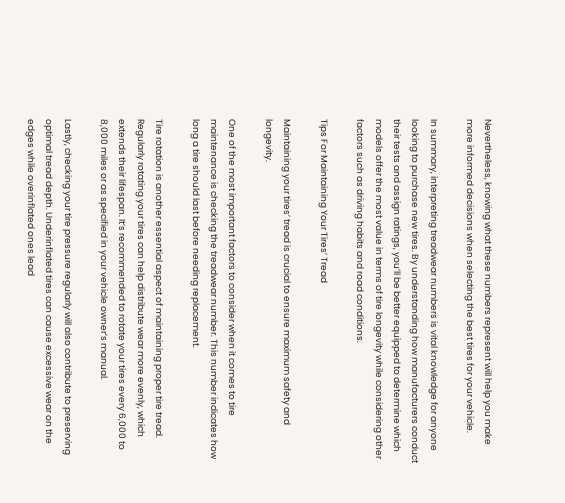Nevertheless, knowing what these numbers represent will help you make more informed decisions when selecting the best tires for your vehicle.

In summary, interpreting treadwear numbers is vital knowledge for anyone looking to purchase new tires. By understanding how manufacturers conduct their tests and assign ratings, you’ll be better equipped to determine which models offer the most value in terms of tire longevity while considering other factors such as driving habits and road conditions.

Tips For Maintaining Your Tires’ Tread

Maintaining your tires’ tread is crucial to ensure maximum safety and longevity.

One of the most important factors to consider when it comes to tire maintenance is checking the treadwear number. This number indicates how long a tire should last before needing replacement.

Tire rotation is another essential aspect of maintaining proper tire tread. Regularly rotating your tires can help distribute wear more evenly, which extends their lifespan. It’s recommended to rotate your tires every 6,000 to 8,000 miles or as specified in your vehicle owner’s manual.

Lastly, checking your tire pressure regularly will also contribute to preserving optimal tread depth. Underinflated tires can cause excessive wear on the edges while overinflated ones lead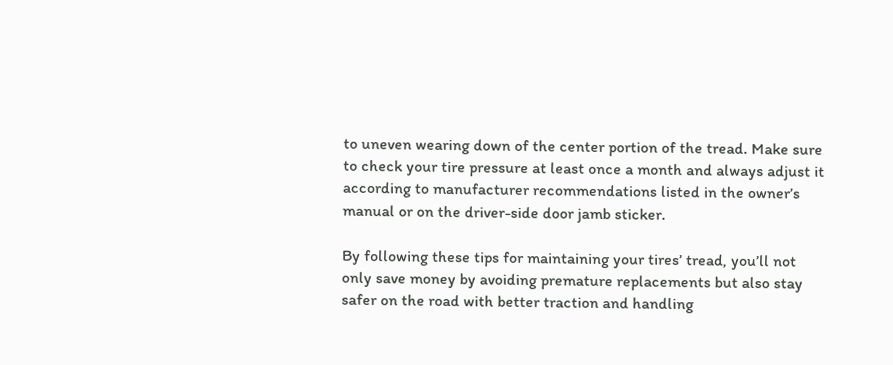to uneven wearing down of the center portion of the tread. Make sure to check your tire pressure at least once a month and always adjust it according to manufacturer recommendations listed in the owner’s manual or on the driver-side door jamb sticker.

By following these tips for maintaining your tires’ tread, you’ll not only save money by avoiding premature replacements but also stay safer on the road with better traction and handling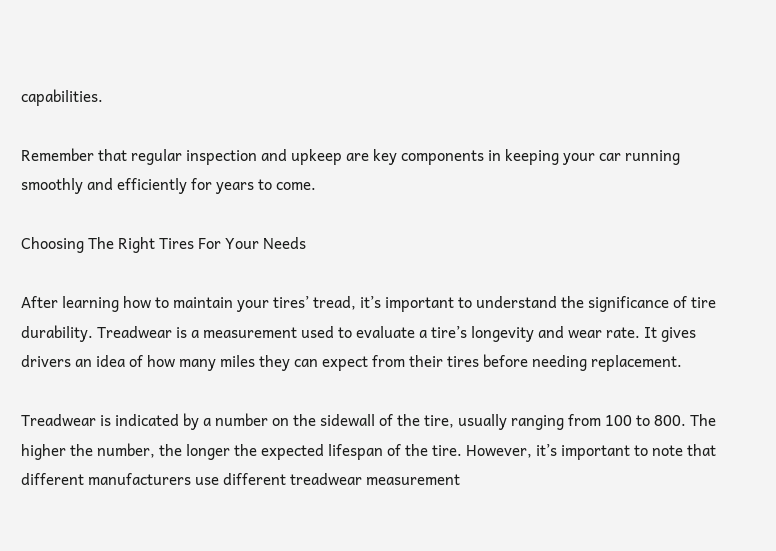capabilities.

Remember that regular inspection and upkeep are key components in keeping your car running smoothly and efficiently for years to come.

Choosing The Right Tires For Your Needs

After learning how to maintain your tires’ tread, it’s important to understand the significance of tire durability. Treadwear is a measurement used to evaluate a tire’s longevity and wear rate. It gives drivers an idea of how many miles they can expect from their tires before needing replacement.

Treadwear is indicated by a number on the sidewall of the tire, usually ranging from 100 to 800. The higher the number, the longer the expected lifespan of the tire. However, it’s important to note that different manufacturers use different treadwear measurement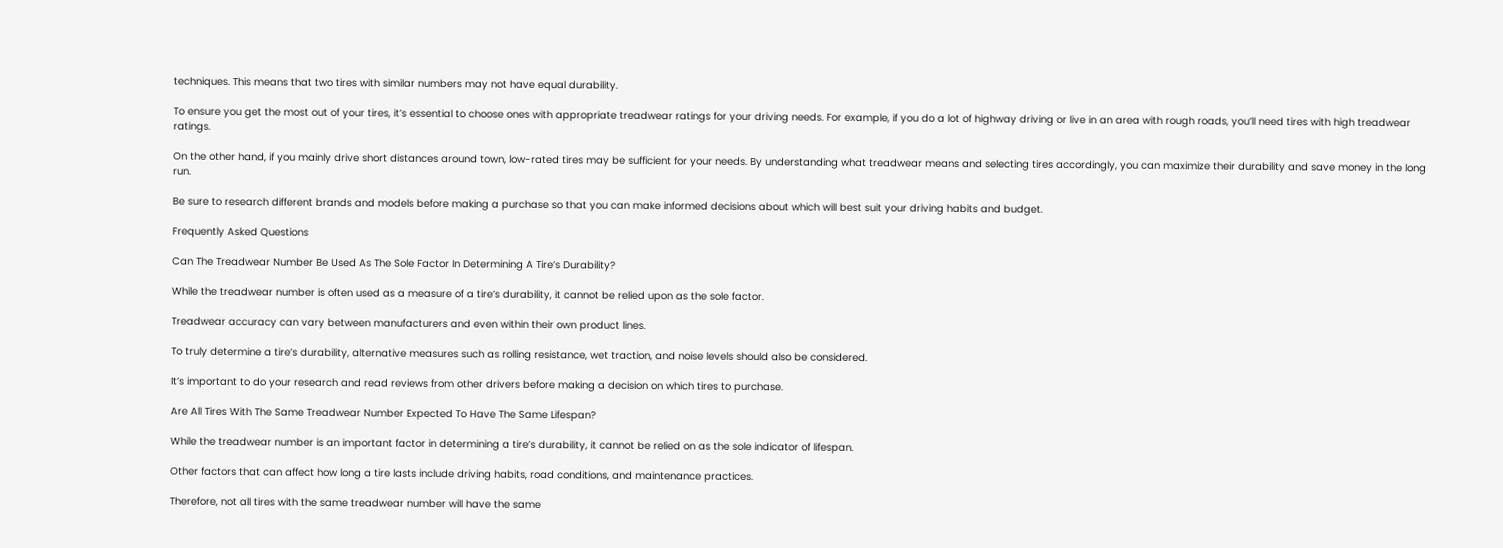techniques. This means that two tires with similar numbers may not have equal durability.

To ensure you get the most out of your tires, it’s essential to choose ones with appropriate treadwear ratings for your driving needs. For example, if you do a lot of highway driving or live in an area with rough roads, you’ll need tires with high treadwear ratings.

On the other hand, if you mainly drive short distances around town, low-rated tires may be sufficient for your needs. By understanding what treadwear means and selecting tires accordingly, you can maximize their durability and save money in the long run.

Be sure to research different brands and models before making a purchase so that you can make informed decisions about which will best suit your driving habits and budget.

Frequently Asked Questions

Can The Treadwear Number Be Used As The Sole Factor In Determining A Tire’s Durability?

While the treadwear number is often used as a measure of a tire’s durability, it cannot be relied upon as the sole factor.

Treadwear accuracy can vary between manufacturers and even within their own product lines.

To truly determine a tire’s durability, alternative measures such as rolling resistance, wet traction, and noise levels should also be considered.

It’s important to do your research and read reviews from other drivers before making a decision on which tires to purchase.

Are All Tires With The Same Treadwear Number Expected To Have The Same Lifespan?

While the treadwear number is an important factor in determining a tire’s durability, it cannot be relied on as the sole indicator of lifespan.

Other factors that can affect how long a tire lasts include driving habits, road conditions, and maintenance practices.

Therefore, not all tires with the same treadwear number will have the same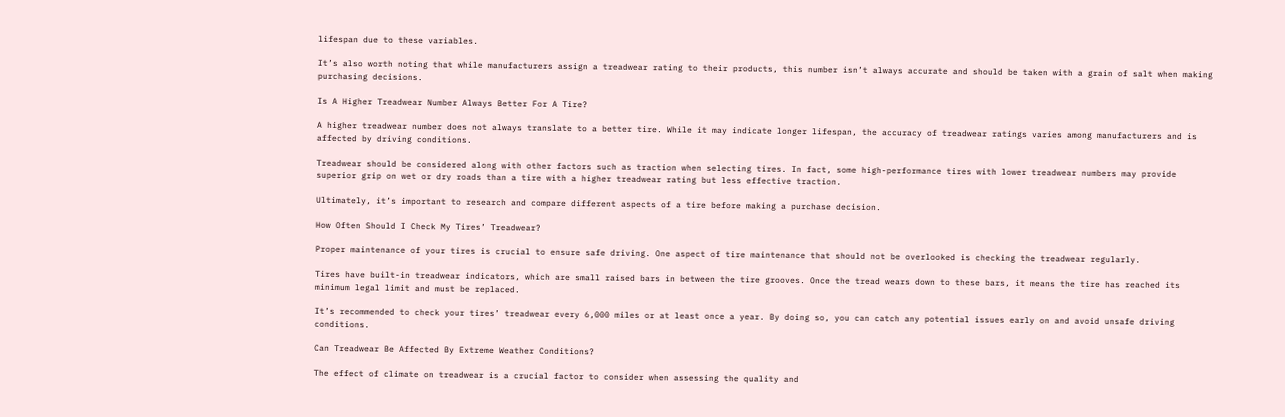lifespan due to these variables.

It’s also worth noting that while manufacturers assign a treadwear rating to their products, this number isn’t always accurate and should be taken with a grain of salt when making purchasing decisions.

Is A Higher Treadwear Number Always Better For A Tire?

A higher treadwear number does not always translate to a better tire. While it may indicate longer lifespan, the accuracy of treadwear ratings varies among manufacturers and is affected by driving conditions.

Treadwear should be considered along with other factors such as traction when selecting tires. In fact, some high-performance tires with lower treadwear numbers may provide superior grip on wet or dry roads than a tire with a higher treadwear rating but less effective traction.

Ultimately, it’s important to research and compare different aspects of a tire before making a purchase decision.

How Often Should I Check My Tires’ Treadwear?

Proper maintenance of your tires is crucial to ensure safe driving. One aspect of tire maintenance that should not be overlooked is checking the treadwear regularly.

Tires have built-in treadwear indicators, which are small raised bars in between the tire grooves. Once the tread wears down to these bars, it means the tire has reached its minimum legal limit and must be replaced.

It’s recommended to check your tires’ treadwear every 6,000 miles or at least once a year. By doing so, you can catch any potential issues early on and avoid unsafe driving conditions.

Can Treadwear Be Affected By Extreme Weather Conditions?

The effect of climate on treadwear is a crucial factor to consider when assessing the quality and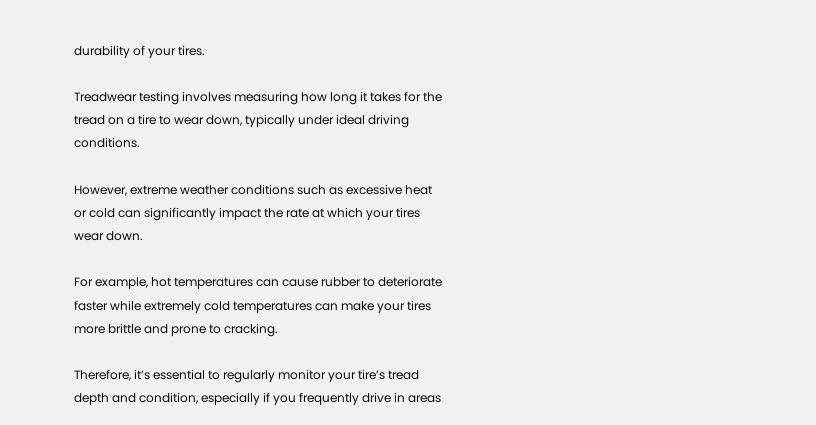durability of your tires.

Treadwear testing involves measuring how long it takes for the tread on a tire to wear down, typically under ideal driving conditions.

However, extreme weather conditions such as excessive heat or cold can significantly impact the rate at which your tires wear down.

For example, hot temperatures can cause rubber to deteriorate faster while extremely cold temperatures can make your tires more brittle and prone to cracking.

Therefore, it’s essential to regularly monitor your tire’s tread depth and condition, especially if you frequently drive in areas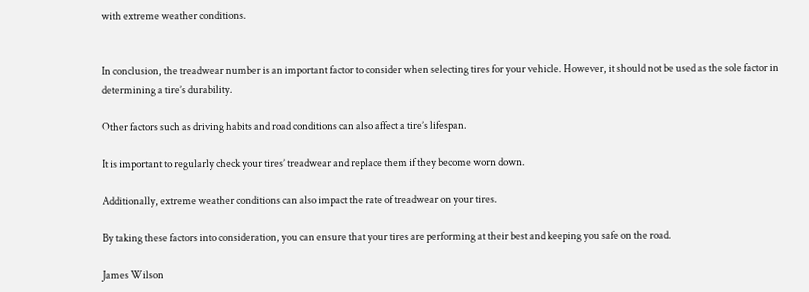with extreme weather conditions.


In conclusion, the treadwear number is an important factor to consider when selecting tires for your vehicle. However, it should not be used as the sole factor in determining a tire’s durability.

Other factors such as driving habits and road conditions can also affect a tire’s lifespan.

It is important to regularly check your tires’ treadwear and replace them if they become worn down.

Additionally, extreme weather conditions can also impact the rate of treadwear on your tires.

By taking these factors into consideration, you can ensure that your tires are performing at their best and keeping you safe on the road.

James Wilson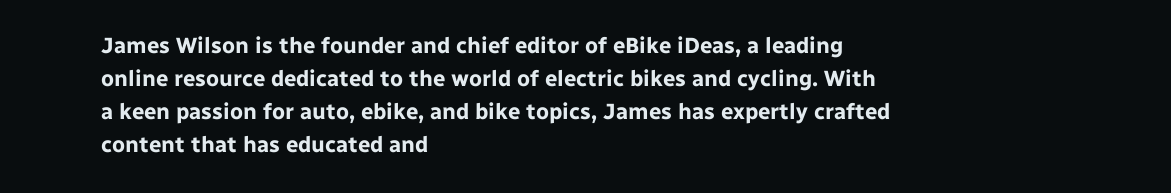James Wilson is the founder and chief editor of eBike iDeas, a leading online resource dedicated to the world of electric bikes and cycling. With a keen passion for auto, ebike, and bike topics, James has expertly crafted content that has educated and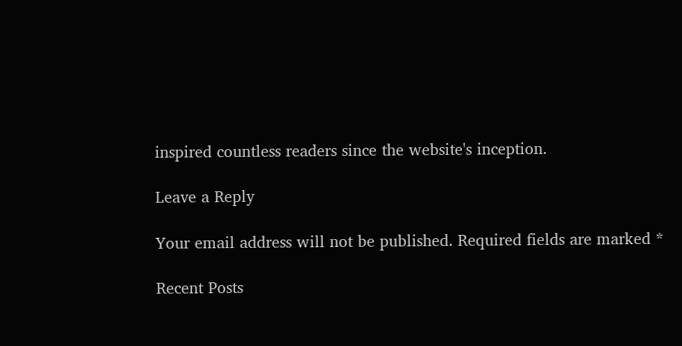inspired countless readers since the website's inception.

Leave a Reply

Your email address will not be published. Required fields are marked *

Recent Posts